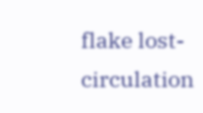flake lost-circulation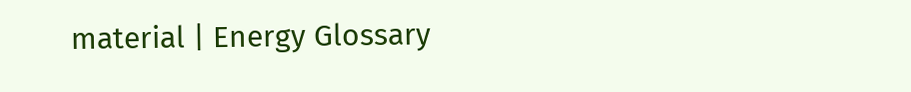material | Energy Glossary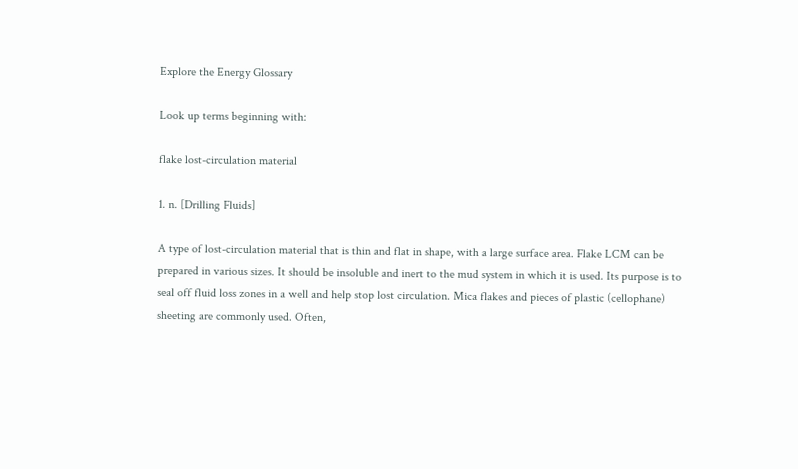Explore the Energy Glossary

Look up terms beginning with:

flake lost-circulation material

1. n. [Drilling Fluids]

A type of lost-circulation material that is thin and flat in shape, with a large surface area. Flake LCM can be prepared in various sizes. It should be insoluble and inert to the mud system in which it is used. Its purpose is to seal off fluid loss zones in a well and help stop lost circulation. Mica flakes and pieces of plastic (cellophane) sheeting are commonly used. Often,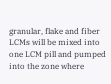granular, flake and fiber LCMs will be mixed into one LCM pill and pumped into the zone where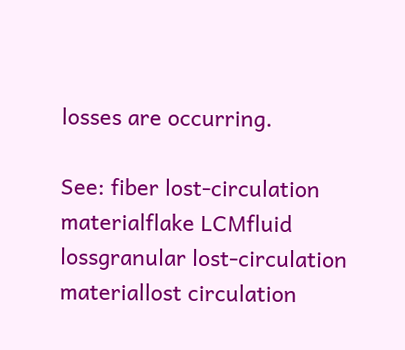losses are occurring.

See: fiber lost-circulation materialflake LCMfluid lossgranular lost-circulation materiallost circulation